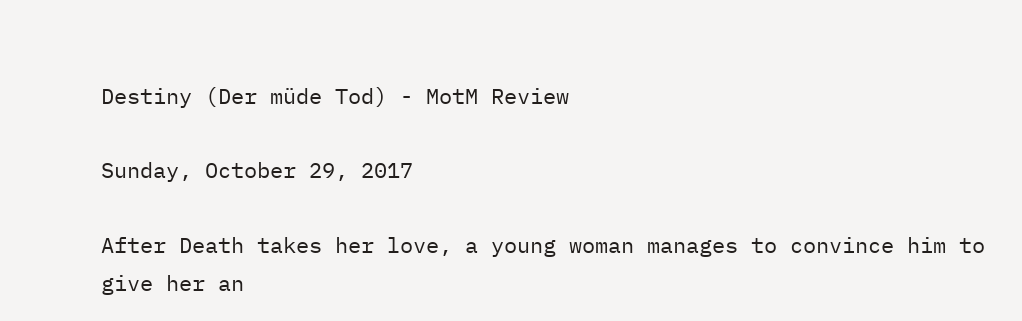Destiny (Der müde Tod) - MotM Review

Sunday, October 29, 2017

After Death takes her love, a young woman manages to convince him to give her an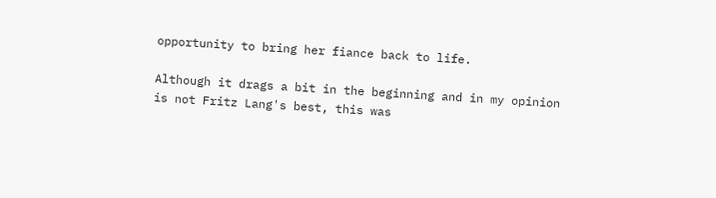opportunity to bring her fiance back to life.

Although it drags a bit in the beginning and in my opinion is not Fritz Lang's best, this was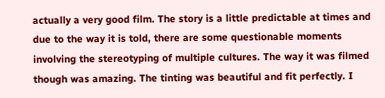actually a very good film. The story is a little predictable at times and due to the way it is told, there are some questionable moments involving the stereotyping of multiple cultures. The way it was filmed though was amazing. The tinting was beautiful and fit perfectly. I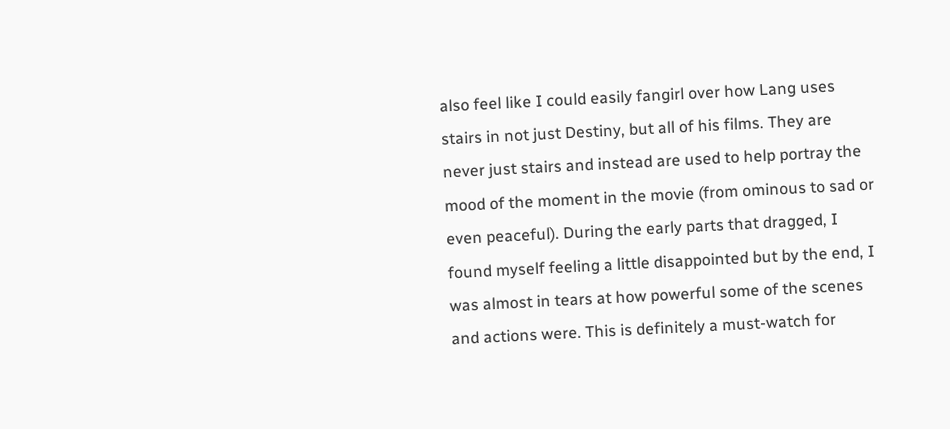also feel like I could easily fangirl over how Lang uses stairs in not just Destiny, but all of his films. They are never just stairs and instead are used to help portray the mood of the moment in the movie (from ominous to sad or even peaceful). During the early parts that dragged, I found myself feeling a little disappointed but by the end, I was almost in tears at how powerful some of the scenes and actions were. This is definitely a must-watch for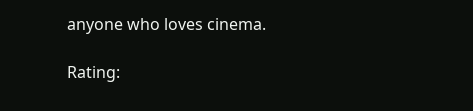anyone who loves cinema.

Rating: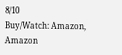8/10
Buy/Watch: Amazon, Amazon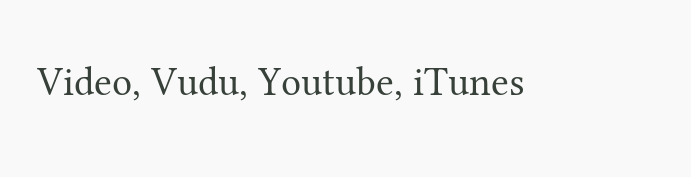Video, Vudu, Youtube, iTunes